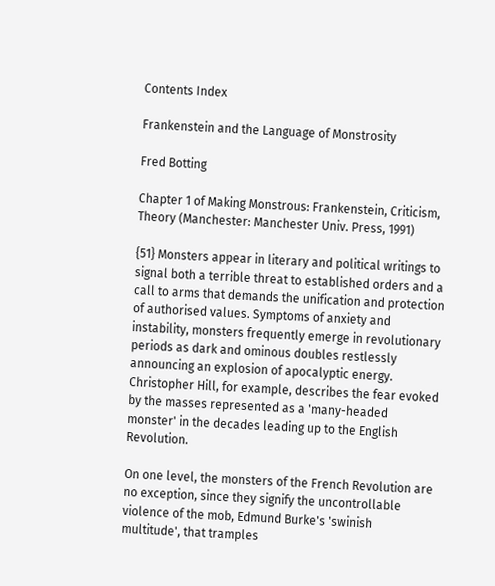Contents Index

Frankenstein and the Language of Monstrosity

Fred Botting

Chapter 1 of Making Monstrous: Frankenstein, Criticism, Theory (Manchester: Manchester Univ. Press, 1991)

{51} Monsters appear in literary and political writings to signal both a terrible threat to established orders and a call to arms that demands the unification and protection of authorised values. Symptoms of anxiety and instability, monsters frequently emerge in revolutionary periods as dark and ominous doubles restlessly announcing an explosion of apocalyptic energy. Christopher Hill, for example, describes the fear evoked by the masses represented as a 'many-headed monster' in the decades leading up to the English Revolution.

On one level, the monsters of the French Revolution are no exception, since they signify the uncontrollable violence of the mob, Edmund Burke's 'swinish multitude', that tramples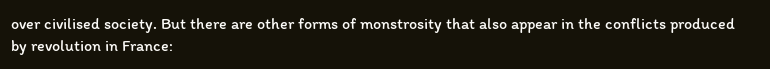over civilised society. But there are other forms of monstrosity that also appear in the conflicts produced by revolution in France: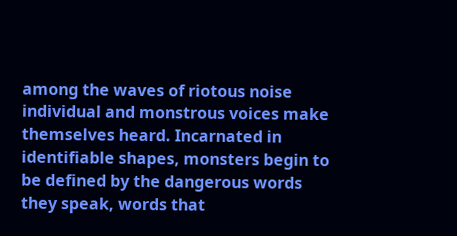among the waves of riotous noise individual and monstrous voices make themselves heard. Incarnated in identifiable shapes, monsters begin to be defined by the dangerous words they speak, words that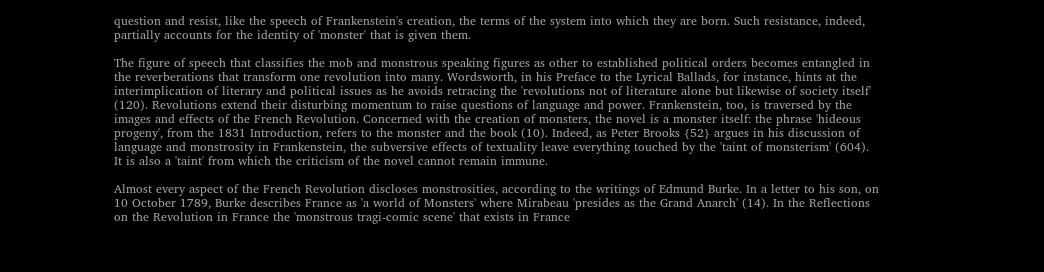question and resist, like the speech of Frankenstein's creation, the terms of the system into which they are born. Such resistance, indeed, partially accounts for the identity of 'monster' that is given them.

The figure of speech that classifies the mob and monstrous speaking figures as other to established political orders becomes entangled in the reverberations that transform one revolution into many. Wordsworth, in his Preface to the Lyrical Ballads, for instance, hints at the interimplication of literary and political issues as he avoids retracing the 'revolutions not of literature alone but likewise of society itself' (120). Revolutions extend their disturbing momentum to raise questions of language and power. Frankenstein, too, is traversed by the images and effects of the French Revolution. Concerned with the creation of monsters, the novel is a monster itself: the phrase 'hideous progeny', from the 1831 Introduction, refers to the monster and the book (10). Indeed, as Peter Brooks {52} argues in his discussion of language and monstrosity in Frankenstein, the subversive effects of textuality leave everything touched by the 'taint of monsterism' (604). It is also a 'taint' from which the criticism of the novel cannot remain immune.

Almost every aspect of the French Revolution discloses monstrosities, according to the writings of Edmund Burke. In a letter to his son, on 10 October 1789, Burke describes France as 'a world of Monsters' where Mirabeau 'presides as the Grand Anarch' (14). In the Reflections on the Revolution in France the 'monstrous tragi-comic scene' that exists in France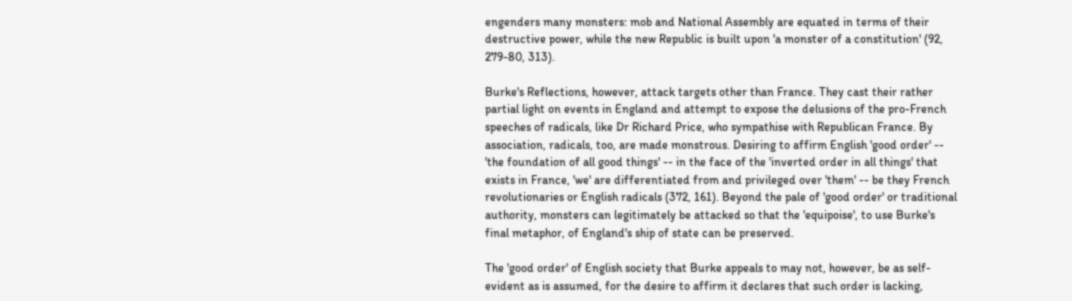engenders many monsters: mob and National Assembly are equated in terms of their destructive power, while the new Republic is built upon 'a monster of a constitution' (92, 279-80, 313).

Burke's Reflections, however, attack targets other than France. They cast their rather partial light on events in England and attempt to expose the delusions of the pro-French speeches of radicals, like Dr Richard Price, who sympathise with Republican France. By association, radicals, too, are made monstrous. Desiring to affirm English 'good order' -- 'the foundation of all good things' -- in the face of the 'inverted order in all things' that exists in France, 'we' are differentiated from and privileged over 'them' -- be they French revolutionaries or English radicals (372, 161). Beyond the pale of 'good order' or traditional authority, monsters can legitimately be attacked so that the 'equipoise', to use Burke's final metaphor, of England's ship of state can be preserved.

The 'good order' of English society that Burke appeals to may not, however, be as self-evident as is assumed, for the desire to affirm it declares that such order is lacking,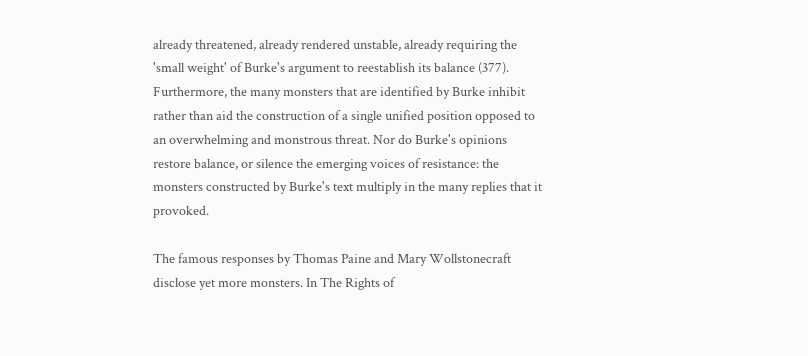already threatened, already rendered unstable, already requiring the 'small weight' of Burke's argument to reestablish its balance (377). Furthermore, the many monsters that are identified by Burke inhibit rather than aid the construction of a single unified position opposed to an overwhelming and monstrous threat. Nor do Burke's opinions restore balance, or silence the emerging voices of resistance: the monsters constructed by Burke's text multiply in the many replies that it provoked.

The famous responses by Thomas Paine and Mary Wollstonecraft disclose yet more monsters. In The Rights of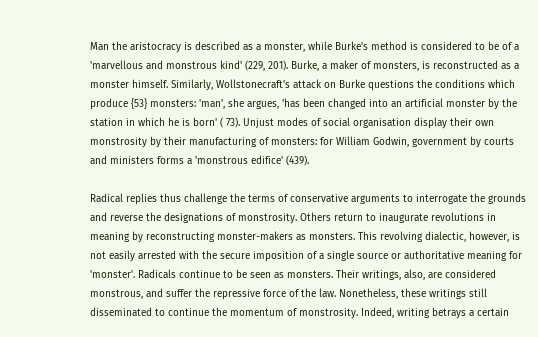Man the aristocracy is described as a monster, while Burke's method is considered to be of a 'marvellous and monstrous kind' (229, 201). Burke, a maker of monsters, is reconstructed as a monster himself. Similarly, Wollstonecraft's attack on Burke questions the conditions which produce {53} monsters: 'man', she argues, 'has been changed into an artificial monster by the station in which he is born' ( 73). Unjust modes of social organisation display their own monstrosity by their manufacturing of monsters: for William Godwin, government by courts and ministers forms a 'monstrous edifice' (439).

Radical replies thus challenge the terms of conservative arguments to interrogate the grounds and reverse the designations of monstrosity. Others return to inaugurate revolutions in meaning by reconstructing monster-makers as monsters. This revolving dialectic, however, is not easily arrested with the secure imposition of a single source or authoritative meaning for 'monster'. Radicals continue to be seen as monsters. Their writings, also, are considered monstrous, and suffer the repressive force of the law. Nonetheless, these writings still disseminated to continue the momentum of monstrosity. Indeed, writing betrays a certain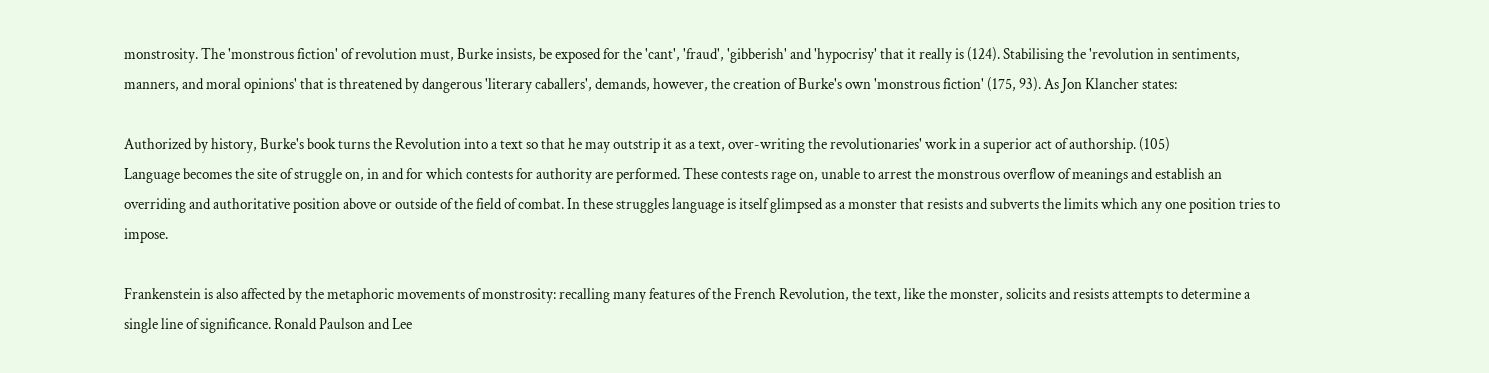monstrosity. The 'monstrous fiction' of revolution must, Burke insists, be exposed for the 'cant', 'fraud', 'gibberish' and 'hypocrisy' that it really is (124). Stabilising the 'revolution in sentiments, manners, and moral opinions' that is threatened by dangerous 'literary caballers', demands, however, the creation of Burke's own 'monstrous fiction' (175, 93). As Jon Klancher states:

Authorized by history, Burke's book turns the Revolution into a text so that he may outstrip it as a text, over-writing the revolutionaries' work in a superior act of authorship. (105)
Language becomes the site of struggle on, in and for which contests for authority are performed. These contests rage on, unable to arrest the monstrous overflow of meanings and establish an overriding and authoritative position above or outside of the field of combat. In these struggles language is itself glimpsed as a monster that resists and subverts the limits which any one position tries to impose.

Frankenstein is also affected by the metaphoric movements of monstrosity: recalling many features of the French Revolution, the text, like the monster, solicits and resists attempts to determine a single line of significance. Ronald Paulson and Lee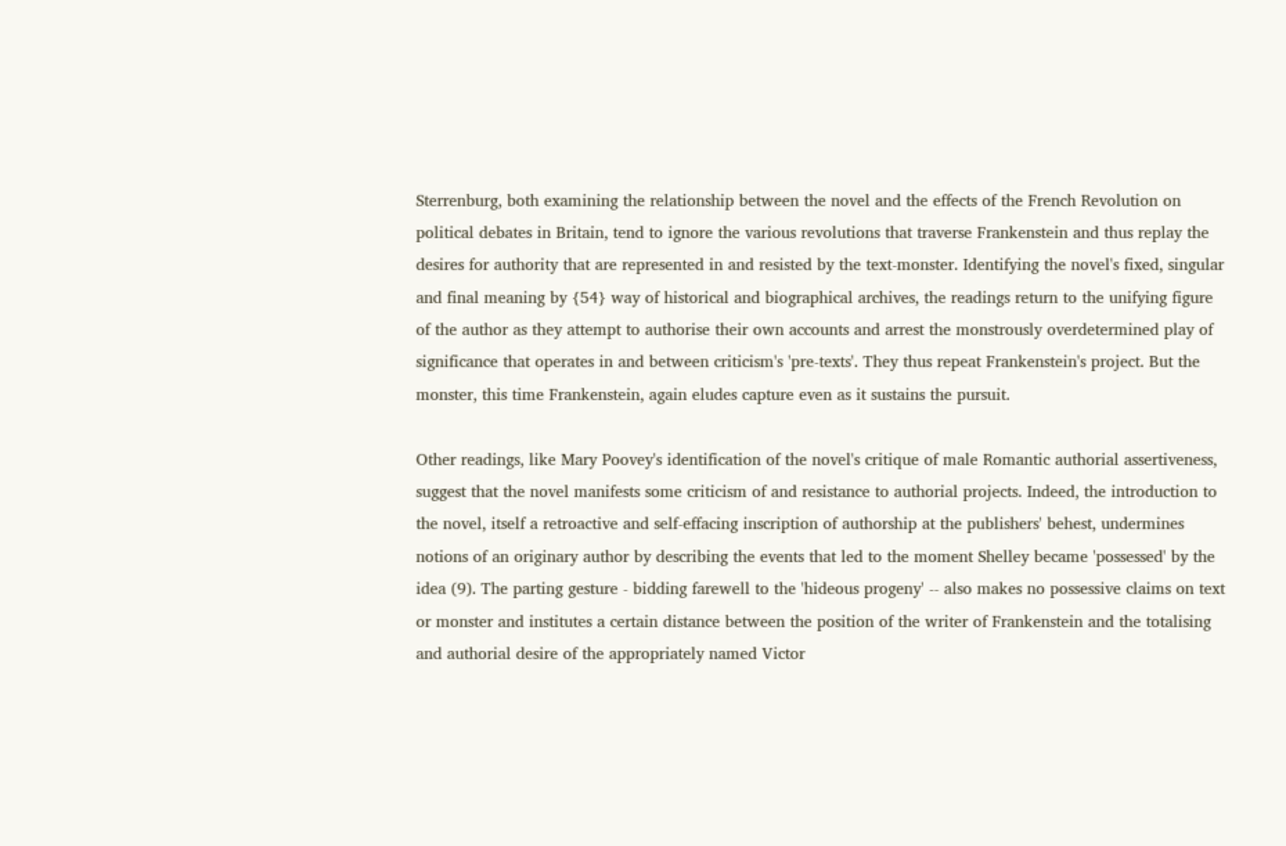Sterrenburg, both examining the relationship between the novel and the effects of the French Revolution on political debates in Britain, tend to ignore the various revolutions that traverse Frankenstein and thus replay the desires for authority that are represented in and resisted by the text-monster. Identifying the novel's fixed, singular and final meaning by {54} way of historical and biographical archives, the readings return to the unifying figure of the author as they attempt to authorise their own accounts and arrest the monstrously overdetermined play of significance that operates in and between criticism's 'pre-texts'. They thus repeat Frankenstein's project. But the monster, this time Frankenstein, again eludes capture even as it sustains the pursuit.

Other readings, like Mary Poovey's identification of the novel's critique of male Romantic authorial assertiveness, suggest that the novel manifests some criticism of and resistance to authorial projects. Indeed, the introduction to the novel, itself a retroactive and self-effacing inscription of authorship at the publishers' behest, undermines notions of an originary author by describing the events that led to the moment Shelley became 'possessed' by the idea (9). The parting gesture - bidding farewell to the 'hideous progeny' -- also makes no possessive claims on text or monster and institutes a certain distance between the position of the writer of Frankenstein and the totalising and authorial desire of the appropriately named Victor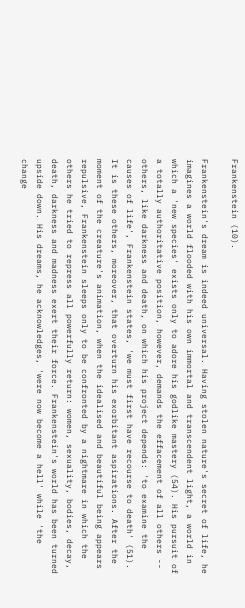Frankenstein (10).

Frankenstein's dream is indeed universal. Having stolen nature's secret of life, he imagines a world flooded with his own immortal and transcendent light, a world in which a 'new species' exists only to adore his godlike mastery (54). His pursuit of a totally authoritative position, however, demands the effacement of all others -- others, like darkness and death, on which his project depends: 'to examine the causes of life', Frankenstein states, 'we must first have recourse to death' (51). It is these others, moreover, that overturn his exorbitant aspirations. After the moment of the creature's animation, when the idealised and beautiful being appears repulsive, Frankenstein sleeps only to be confronted by a nightmare in which the others he tried to repress all powerfully return: women, sexuality, bodies, decay, death, darkness and madness exert their force. Frankenstein's world has been turned upside down. His dreams, he acknowledges, 'were now become a hell' while 'the change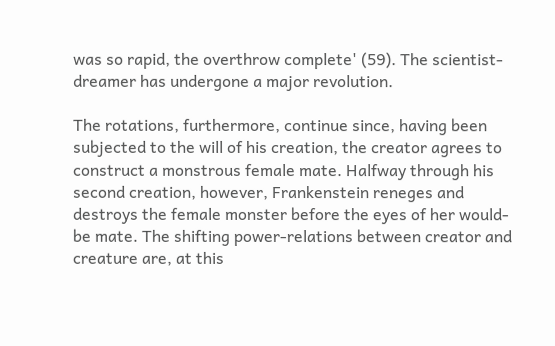was so rapid, the overthrow complete' (59). The scientist-dreamer has undergone a major revolution.

The rotations, furthermore, continue since, having been subjected to the will of his creation, the creator agrees to construct a monstrous female mate. Halfway through his second creation, however, Frankenstein reneges and destroys the female monster before the eyes of her would-be mate. The shifting power-relations between creator and creature are, at this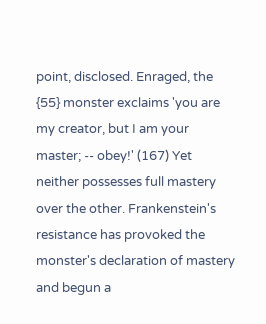point, disclosed. Enraged, the {55} monster exclaims 'you are my creator, but I am your master; -- obey!' (167) Yet neither possesses full mastery over the other. Frankenstein's resistance has provoked the monster's declaration of mastery and begun a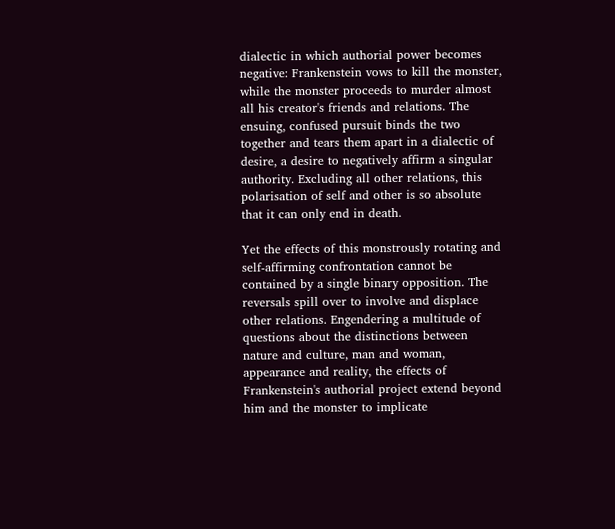dialectic in which authorial power becomes negative: Frankenstein vows to kill the monster, while the monster proceeds to murder almost all his creator's friends and relations. The ensuing, confused pursuit binds the two together and tears them apart in a dialectic of desire, a desire to negatively affirm a singular authority. Excluding all other relations, this polarisation of self and other is so absolute that it can only end in death.

Yet the effects of this monstrously rotating and self-affirming confrontation cannot be contained by a single binary opposition. The reversals spill over to involve and displace other relations. Engendering a multitude of questions about the distinctions between nature and culture, man and woman, appearance and reality, the effects of Frankenstein's authorial project extend beyond him and the monster to implicate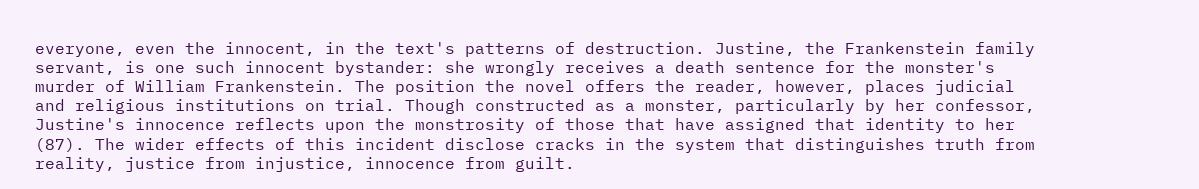everyone, even the innocent, in the text's patterns of destruction. Justine, the Frankenstein family servant, is one such innocent bystander: she wrongly receives a death sentence for the monster's murder of William Frankenstein. The position the novel offers the reader, however, places judicial and religious institutions on trial. Though constructed as a monster, particularly by her confessor, Justine's innocence reflects upon the monstrosity of those that have assigned that identity to her (87). The wider effects of this incident disclose cracks in the system that distinguishes truth from reality, justice from injustice, innocence from guilt.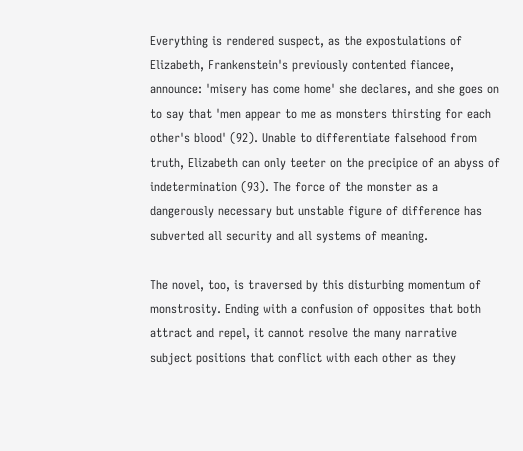Everything is rendered suspect, as the expostulations of Elizabeth, Frankenstein's previously contented fiancee, announce: 'misery has come home' she declares, and she goes on to say that 'men appear to me as monsters thirsting for each other's blood' (92). Unable to differentiate falsehood from truth, Elizabeth can only teeter on the precipice of an abyss of indetermination (93). The force of the monster as a dangerously necessary but unstable figure of difference has subverted all security and all systems of meaning.

The novel, too, is traversed by this disturbing momentum of monstrosity. Ending with a confusion of opposites that both attract and repel, it cannot resolve the many narrative subject positions that conflict with each other as they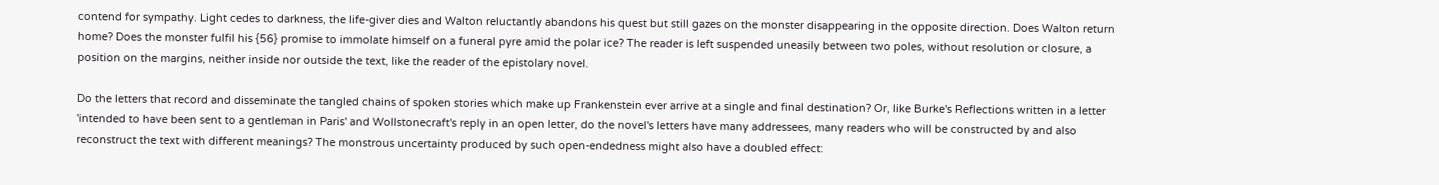contend for sympathy. Light cedes to darkness, the life-giver dies and Walton reluctantly abandons his quest but still gazes on the monster disappearing in the opposite direction. Does Walton return home? Does the monster fulfil his {56} promise to immolate himself on a funeral pyre amid the polar ice? The reader is left suspended uneasily between two poles, without resolution or closure, a position on the margins, neither inside nor outside the text, like the reader of the epistolary novel.

Do the letters that record and disseminate the tangled chains of spoken stories which make up Frankenstein ever arrive at a single and final destination? Or, like Burke's Reflections written in a letter 'intended to have been sent to a gentleman in Paris' and Wollstonecraft's reply in an open letter, do the novel's letters have many addressees, many readers who will be constructed by and also reconstruct the text with different meanings? The monstrous uncertainty produced by such open-endedness might also have a doubled effect: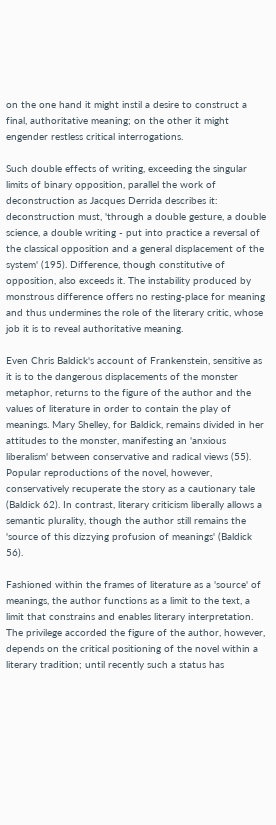on the one hand it might instil a desire to construct a final, authoritative meaning; on the other it might engender restless critical interrogations.

Such double effects of writing, exceeding the singular limits of binary opposition, parallel the work of deconstruction as Jacques Derrida describes it: deconstruction must, 'through a double gesture, a double science, a double writing - put into practice a reversal of the classical opposition and a general displacement of the system' (195). Difference, though constitutive of opposition, also exceeds it. The instability produced by monstrous difference offers no resting-place for meaning and thus undermines the role of the literary critic, whose job it is to reveal authoritative meaning.

Even Chris Baldick's account of Frankenstein, sensitive as it is to the dangerous displacements of the monster metaphor, returns to the figure of the author and the values of literature in order to contain the play of meanings. Mary Shelley, for Baldick, remains divided in her attitudes to the monster, manifesting an 'anxious liberalism' between conservative and radical views (55). Popular reproductions of the novel, however, conservatively recuperate the story as a cautionary tale (Baldick 62). In contrast, literary criticism liberally allows a semantic plurality, though the author still remains the 'source of this dizzying profusion of meanings' (Baldick 56).

Fashioned within the frames of literature as a 'source' of meanings, the author functions as a limit to the text, a limit that constrains and enables literary interpretation. The privilege accorded the figure of the author, however, depends on the critical positioning of the novel within a literary tradition; until recently such a status has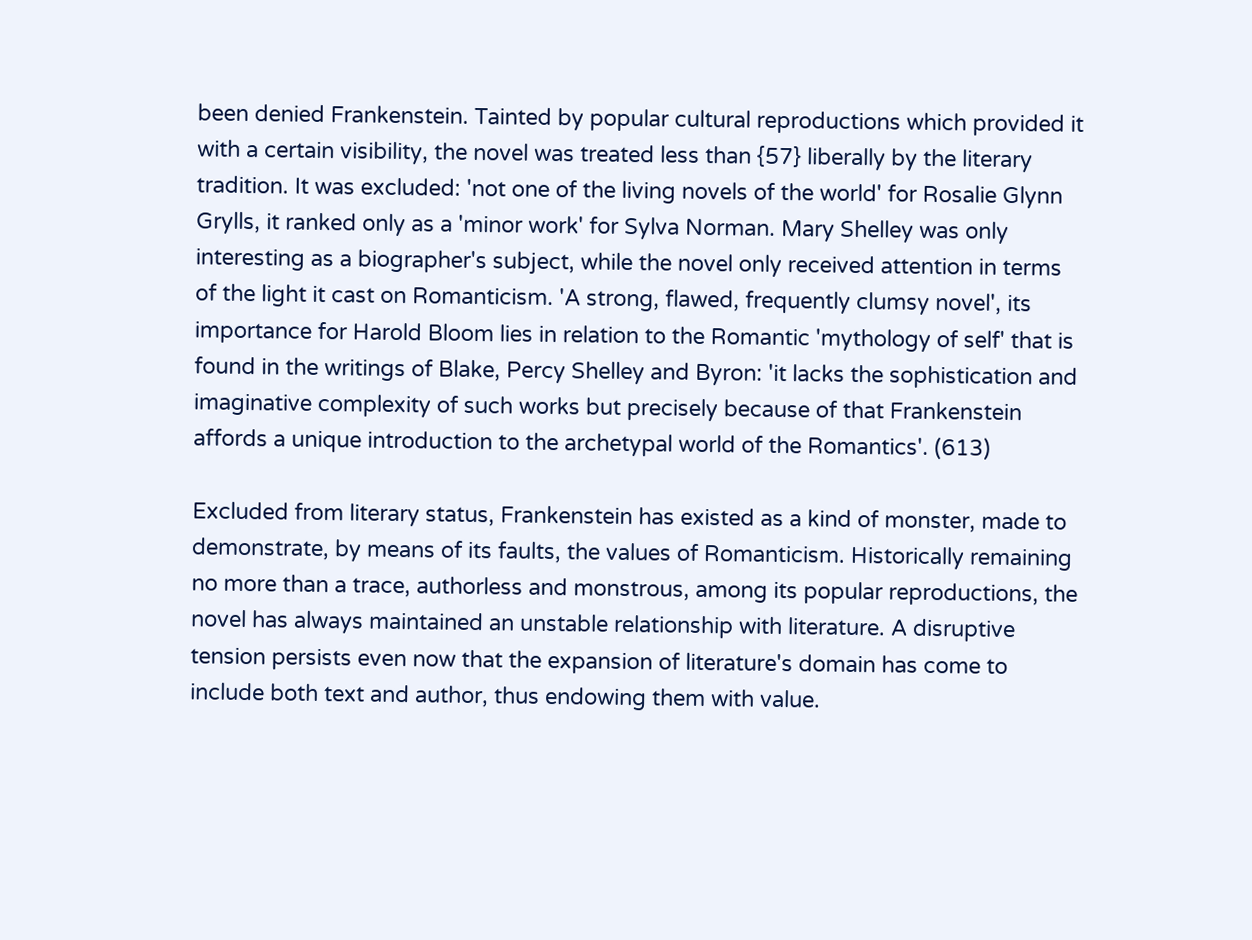been denied Frankenstein. Tainted by popular cultural reproductions which provided it with a certain visibility, the novel was treated less than {57} liberally by the literary tradition. It was excluded: 'not one of the living novels of the world' for Rosalie Glynn Grylls, it ranked only as a 'minor work' for Sylva Norman. Mary Shelley was only interesting as a biographer's subject, while the novel only received attention in terms of the light it cast on Romanticism. 'A strong, flawed, frequently clumsy novel', its importance for Harold Bloom lies in relation to the Romantic 'mythology of self' that is found in the writings of Blake, Percy Shelley and Byron: 'it lacks the sophistication and imaginative complexity of such works but precisely because of that Frankenstein affords a unique introduction to the archetypal world of the Romantics'. (613)

Excluded from literary status, Frankenstein has existed as a kind of monster, made to demonstrate, by means of its faults, the values of Romanticism. Historically remaining no more than a trace, authorless and monstrous, among its popular reproductions, the novel has always maintained an unstable relationship with literature. A disruptive tension persists even now that the expansion of literature's domain has come to include both text and author, thus endowing them with value.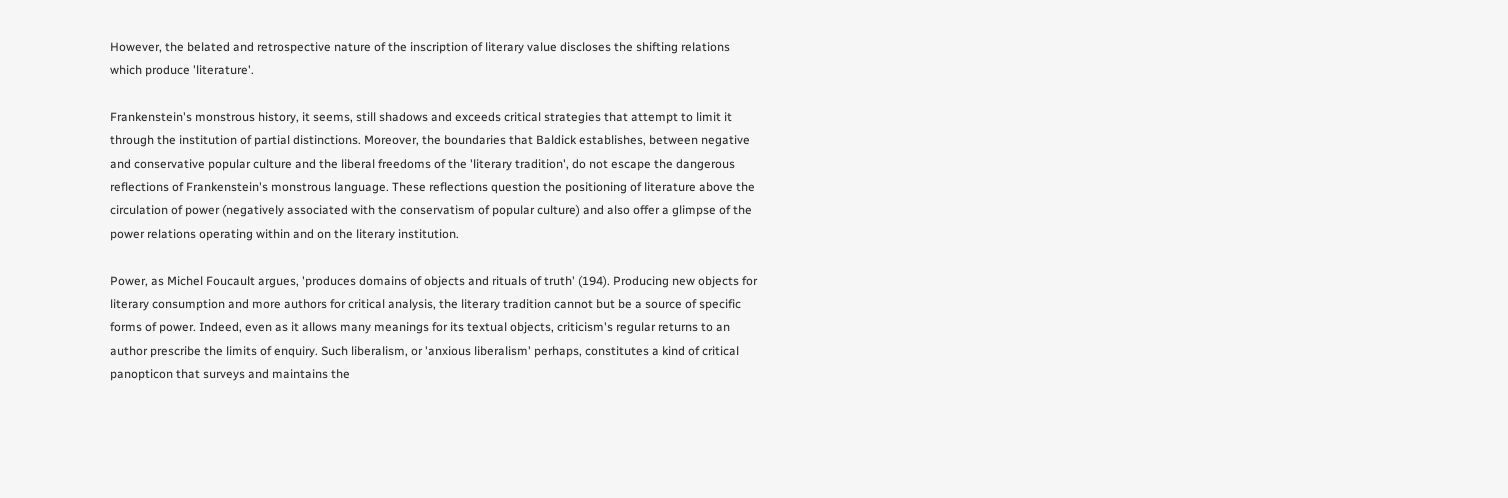However, the belated and retrospective nature of the inscription of literary value discloses the shifting relations which produce 'literature'.

Frankenstein's monstrous history, it seems, still shadows and exceeds critical strategies that attempt to limit it through the institution of partial distinctions. Moreover, the boundaries that Baldick establishes, between negative and conservative popular culture and the liberal freedoms of the 'literary tradition', do not escape the dangerous reflections of Frankenstein's monstrous language. These reflections question the positioning of literature above the circulation of power (negatively associated with the conservatism of popular culture) and also offer a glimpse of the power relations operating within and on the literary institution.

Power, as Michel Foucault argues, 'produces domains of objects and rituals of truth' (194). Producing new objects for literary consumption and more authors for critical analysis, the literary tradition cannot but be a source of specific forms of power. Indeed, even as it allows many meanings for its textual objects, criticism's regular returns to an author prescribe the limits of enquiry. Such liberalism, or 'anxious liberalism' perhaps, constitutes a kind of critical panopticon that surveys and maintains the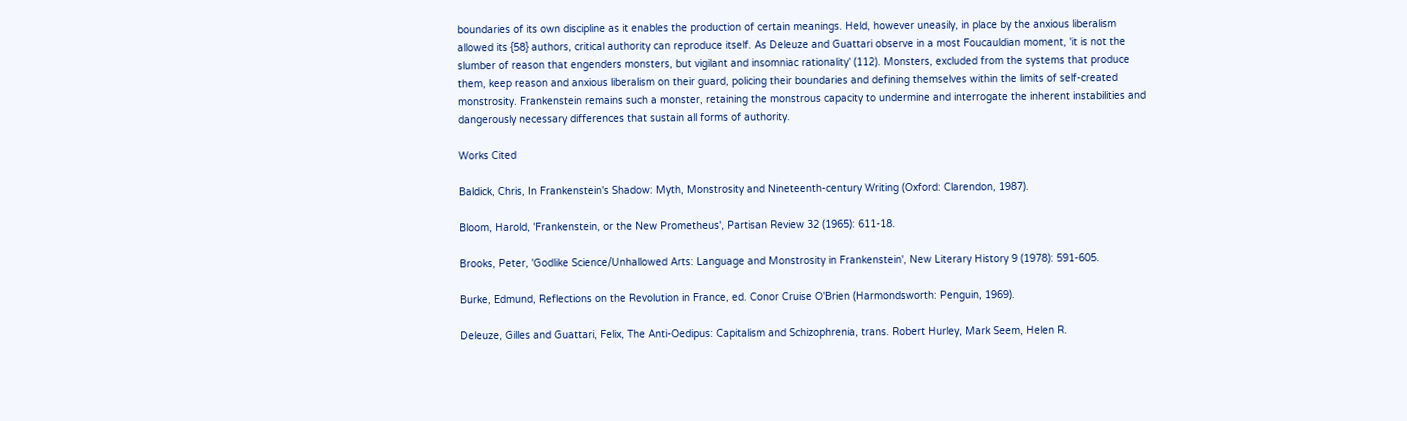boundaries of its own discipline as it enables the production of certain meanings. Held, however uneasily, in place by the anxious liberalism allowed its {58} authors, critical authority can reproduce itself. As Deleuze and Guattari observe in a most Foucauldian moment, 'it is not the slumber of reason that engenders monsters, but vigilant and insomniac rationality' (112). Monsters, excluded from the systems that produce them, keep reason and anxious liberalism on their guard, policing their boundaries and defining themselves within the limits of self-created monstrosity. Frankenstein remains such a monster, retaining the monstrous capacity to undermine and interrogate the inherent instabilities and dangerously necessary differences that sustain all forms of authority.

Works Cited

Baldick, Chris, In Frankenstein's Shadow: Myth, Monstrosity and Nineteenth-century Writing (Oxford: Clarendon, 1987).

Bloom, Harold, 'Frankenstein, or the New Prometheus', Partisan Review 32 (1965): 611-18.

Brooks, Peter, 'Godlike Science/Unhallowed Arts: Language and Monstrosity in Frankenstein', New Literary History 9 (1978): 591-605.

Burke, Edmund, Reflections on the Revolution in France, ed. Conor Cruise O'Brien (Harmondsworth: Penguin, 1969).

Deleuze, Gilles and Guattari, Felix, The Anti-Oedipus: Capitalism and Schizophrenia, trans. Robert Hurley, Mark Seem, Helen R.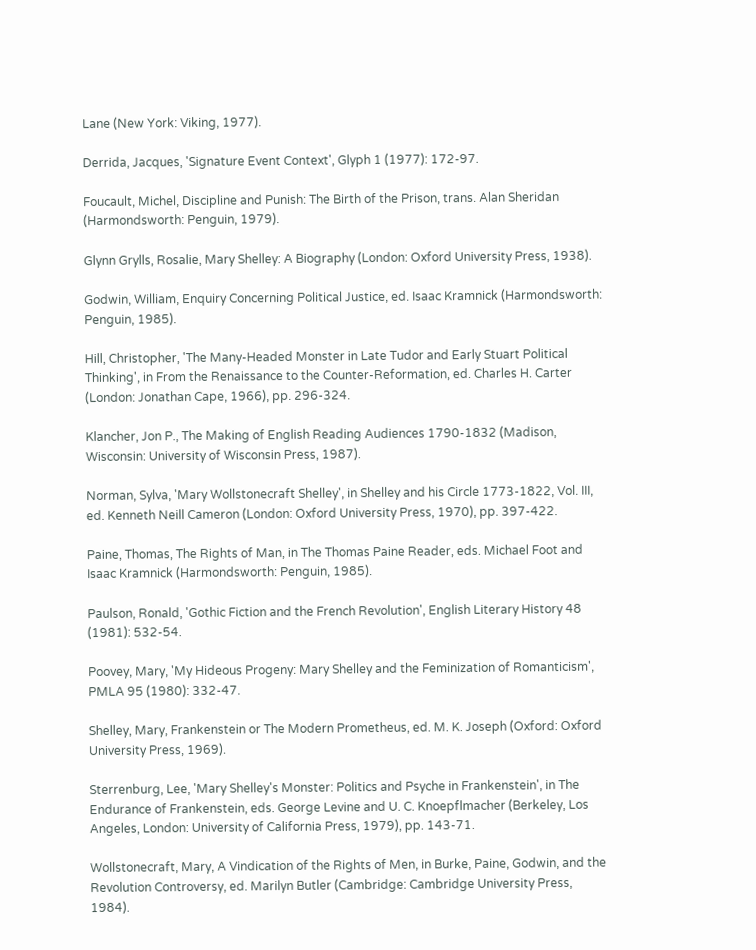Lane (New York: Viking, 1977).

Derrida, Jacques, 'Signature Event Context', Glyph 1 (1977): 172-97.

Foucault, Michel, Discipline and Punish: The Birth of the Prison, trans. Alan Sheridan (Harmondsworth: Penguin, 1979).

Glynn Grylls, Rosalie, Mary Shelley: A Biography (London: Oxford University Press, 1938).

Godwin, William, Enquiry Concerning Political Justice, ed. Isaac Kramnick (Harmondsworth: Penguin, 1985).

Hill, Christopher, 'The Many-Headed Monster in Late Tudor and Early Stuart Political Thinking', in From the Renaissance to the Counter-Reformation, ed. Charles H. Carter (London: Jonathan Cape, 1966), pp. 296-324.

Klancher, Jon P., The Making of English Reading Audiences 1790-1832 (Madison, Wisconsin: University of Wisconsin Press, 1987).

Norman, Sylva, 'Mary Wollstonecraft Shelley', in Shelley and his Circle 1773-1822, Vol. III, ed. Kenneth Neill Cameron (London: Oxford University Press, 1970), pp. 397-422.

Paine, Thomas, The Rights of Man, in The Thomas Paine Reader, eds. Michael Foot and Isaac Kramnick (Harmondsworth: Penguin, 1985).

Paulson, Ronald, 'Gothic Fiction and the French Revolution', English Literary History 48 (1981): 532-54.

Poovey, Mary, 'My Hideous Progeny: Mary Shelley and the Feminization of Romanticism', PMLA 95 (1980): 332-47.

Shelley, Mary, Frankenstein or The Modern Prometheus, ed. M. K. Joseph (Oxford: Oxford University Press, 1969).

Sterrenburg, Lee, 'Mary Shelley's Monster: Politics and Psyche in Frankenstein', in The Endurance of Frankenstein, eds. George Levine and U. C. Knoepflmacher (Berkeley, Los Angeles, London: University of California Press, 1979), pp. 143-71.

Wollstonecraft, Mary, A Vindication of the Rights of Men, in Burke, Paine, Godwin, and the Revolution Controversy, ed. Marilyn Butler (Cambridge: Cambridge University Press, 1984).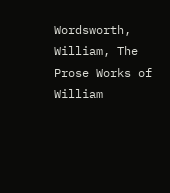Wordsworth, William, The Prose Works of William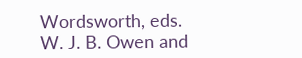Wordsworth, eds. W. J. B. Owen and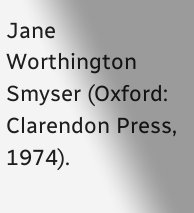Jane Worthington Smyser (Oxford: Clarendon Press, 1974).